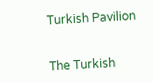Turkish Pavilion


The Turkish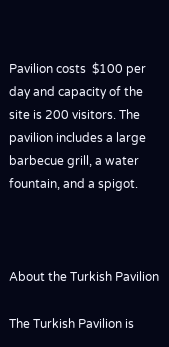Pavilion costs  $100 per day and capacity of the site is 200 visitors. The pavilion includes a large barbecue grill, a water fountain, and a spigot.



About the Turkish Pavilion

The Turkish Pavilion is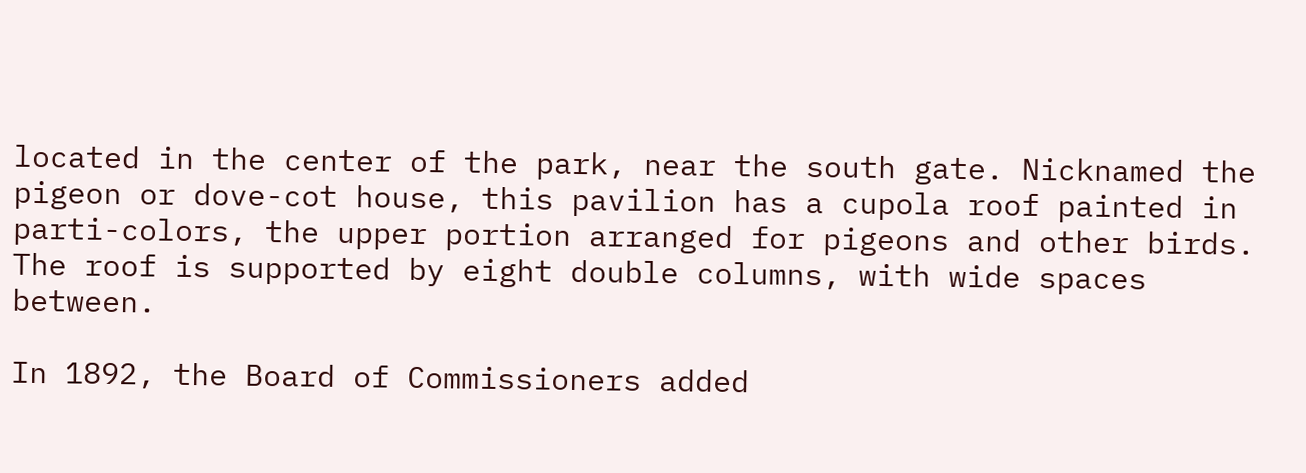located in the center of the park, near the south gate. Nicknamed the pigeon or dove-cot house, this pavilion has a cupola roof painted in parti-colors, the upper portion arranged for pigeons and other birds. The roof is supported by eight double columns, with wide spaces between.

In 1892, the Board of Commissioners added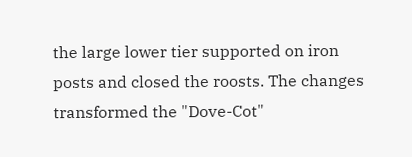the large lower tier supported on iron posts and closed the roosts. The changes transformed the "Dove-Cot"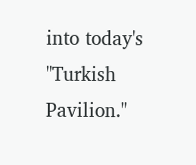into today's "Turkish Pavilion."